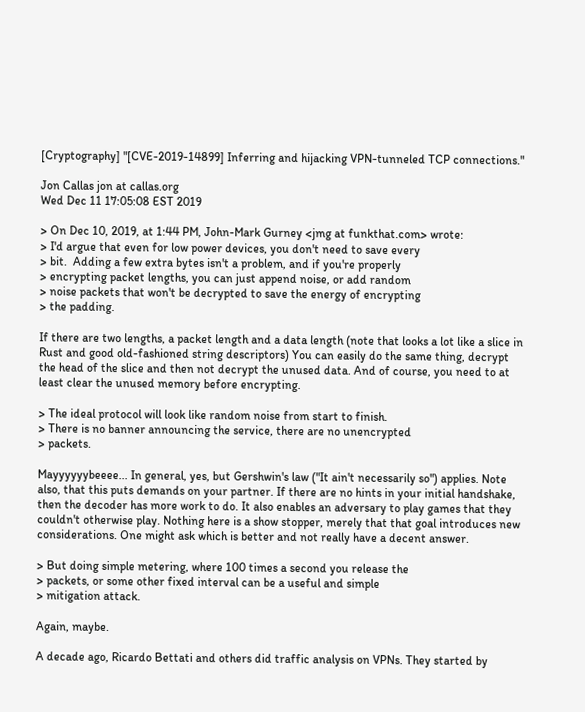[Cryptography] "[CVE-2019-14899] Inferring and hijacking VPN-tunneled TCP connections."

Jon Callas jon at callas.org
Wed Dec 11 17:05:08 EST 2019

> On Dec 10, 2019, at 1:44 PM, John-Mark Gurney <jmg at funkthat.com> wrote:
> I'd argue that even for low power devices, you don't need to save every
> bit.  Adding a few extra bytes isn't a problem, and if you're properly
> encrypting packet lengths, you can just append noise, or add random
> noise packets that won't be decrypted to save the energy of encrypting
> the padding.

If there are two lengths, a packet length and a data length (note that looks a lot like a slice in Rust and good old-fashioned string descriptors) You can easily do the same thing, decrypt the head of the slice and then not decrypt the unused data. And of course, you need to at least clear the unused memory before encrypting.

> The ideal protocol will look like random noise from start to finish.
> There is no banner announcing the service, there are no unencrypted
> packets.

Mayyyyyybeeee... In general, yes, but Gershwin's law ("It ain't necessarily so") applies. Note also, that this puts demands on your partner. If there are no hints in your initial handshake, then the decoder has more work to do. It also enables an adversary to play games that they couldn't otherwise play. Nothing here is a show stopper, merely that that goal introduces new considerations. One might ask which is better and not really have a decent answer.

> But doing simple metering, where 100 times a second you release the
> packets, or some other fixed interval can be a useful and simple
> mitigation attack.

Again, maybe.

A decade ago, Ricardo Bettati and others did traffic analysis on VPNs. They started by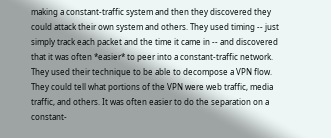making a constant-traffic system and then they discovered they could attack their own system and others. They used timing -- just simply track each packet and the time it came in -- and discovered that it was often *easier* to peer into a constant-traffic network. They used their technique to be able to decompose a VPN flow. They could tell what portions of the VPN were web traffic, media traffic, and others. It was often easier to do the separation on a constant-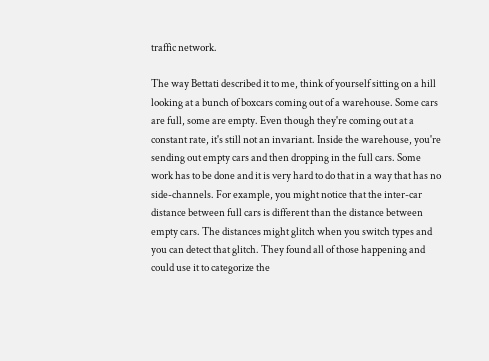traffic network.

The way Bettati described it to me, think of yourself sitting on a hill looking at a bunch of boxcars coming out of a warehouse. Some cars are full, some are empty. Even though they're coming out at a constant rate, it's still not an invariant. Inside the warehouse, you're sending out empty cars and then dropping in the full cars. Some work has to be done and it is very hard to do that in a way that has no side-channels. For example, you might notice that the inter-car distance between full cars is different than the distance between empty cars. The distances might glitch when you switch types and you can detect that glitch. They found all of those happening and could use it to categorize the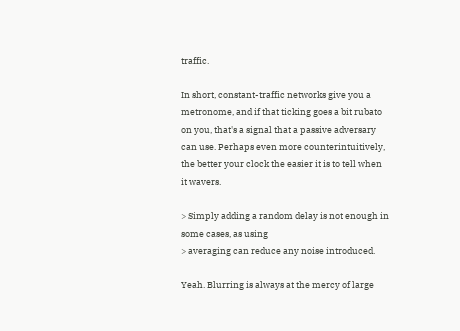traffic.

In short, constant-traffic networks give you a metronome, and if that ticking goes a bit rubato on you, that's a signal that a passive adversary can use. Perhaps even more counterintuitively, the better your clock the easier it is to tell when it wavers.

> Simply adding a random delay is not enough in some cases, as using
> averaging can reduce any noise introduced.

Yeah. Blurring is always at the mercy of large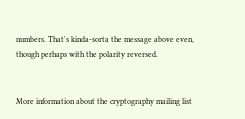numbers. That's kinda-sorta the message above even, though perhaps with the polarity reversed.


More information about the cryptography mailing list